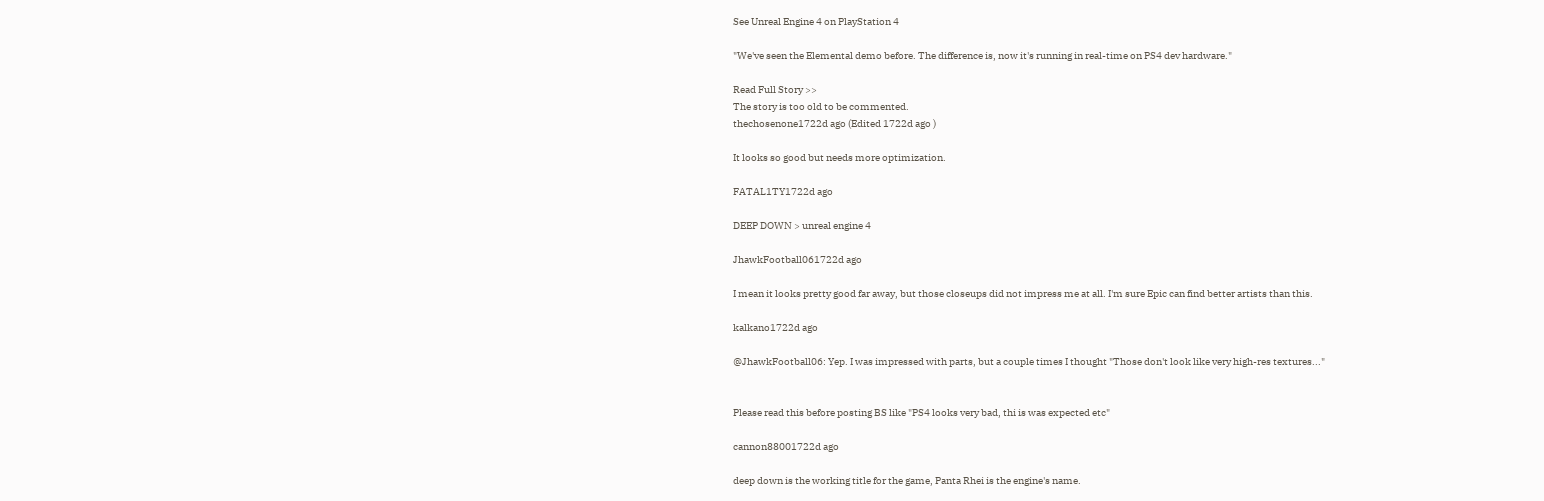See Unreal Engine 4 on PlayStation 4

"We've seen the Elemental demo before. The difference is, now it's running in real-time on PS4 dev hardware."

Read Full Story >>
The story is too old to be commented.
thechosenone1722d ago (Edited 1722d ago )

It looks so good but needs more optimization.

FATAL1TY1722d ago

DEEP DOWN > unreal engine 4

JhawkFootball061722d ago

I mean it looks pretty good far away, but those closeups did not impress me at all. I'm sure Epic can find better artists than this.

kalkano1722d ago

@JhawkFootball06: Yep. I was impressed with parts, but a couple times I thought "Those don't look like very high-res textures..."


Please read this before posting BS like "PS4 looks very bad, thi is was expected etc"

cannon88001722d ago

deep down is the working title for the game, Panta Rhei is the engine's name.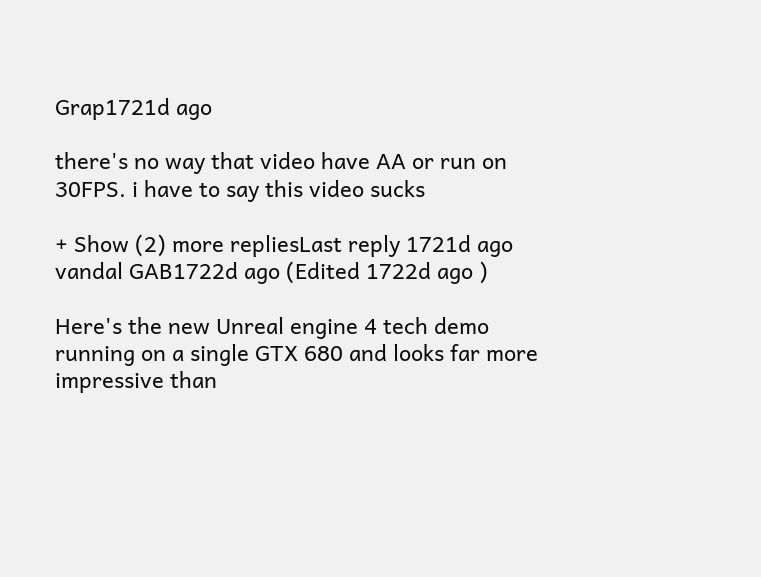Grap1721d ago

there's no way that video have AA or run on 30FPS. i have to say this video sucks

+ Show (2) more repliesLast reply 1721d ago
vandal GAB1722d ago (Edited 1722d ago )

Here's the new Unreal engine 4 tech demo running on a single GTX 680 and looks far more impressive than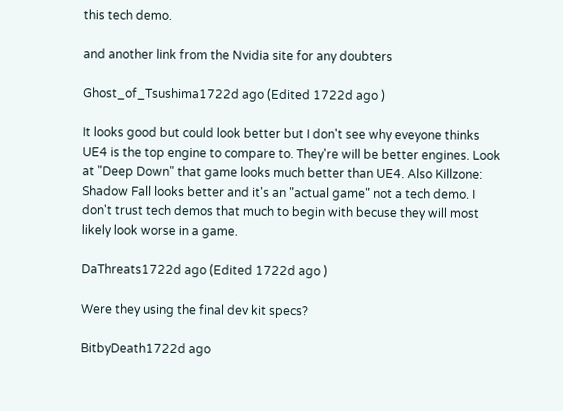this tech demo.

and another link from the Nvidia site for any doubters

Ghost_of_Tsushima1722d ago (Edited 1722d ago )

It looks good but could look better but I don't see why eveyone thinks UE4 is the top engine to compare to. They're will be better engines. Look at "Deep Down" that game looks much better than UE4. Also Killzone: Shadow Fall looks better and it's an "actual game" not a tech demo. I don't trust tech demos that much to begin with becuse they will most likely look worse in a game.

DaThreats1722d ago (Edited 1722d ago )

Were they using the final dev kit specs?

BitbyDeath1722d ago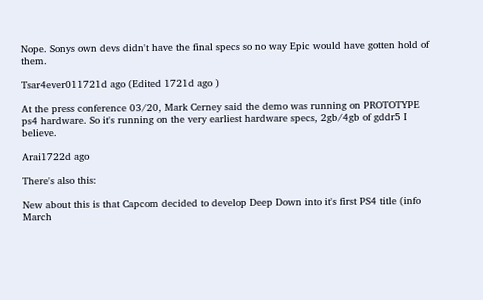Nope. Sonys own devs didn't have the final specs so no way Epic would have gotten hold of them.

Tsar4ever011721d ago (Edited 1721d ago )

At the press conference 03/20, Mark Cerney said the demo was running on PROTOTYPE ps4 hardware. So it's running on the very earliest hardware specs, 2gb/4gb of gddr5 I believe.

Arai1722d ago

There's also this:

New about this is that Capcom decided to develop Deep Down into it's first PS4 title (info March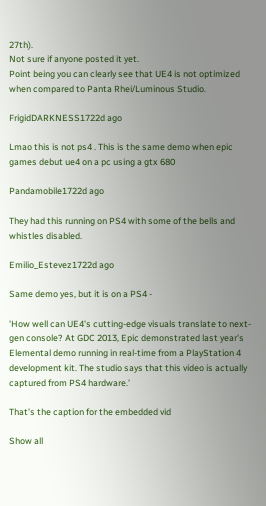27th).
Not sure if anyone posted it yet.
Point being you can clearly see that UE4 is not optimized when compared to Panta Rhei/Luminous Studio.

FrigidDARKNESS1722d ago

Lmao this is not ps4 . This is the same demo when epic games debut ue4 on a pc using a gtx 680

Pandamobile1722d ago

They had this running on PS4 with some of the bells and whistles disabled.

Emilio_Estevez1722d ago

Same demo yes, but it is on a PS4 -

'How well can UE4's cutting-edge visuals translate to next-gen console? At GDC 2013, Epic demonstrated last year's Elemental demo running in real-time from a PlayStation 4 development kit. The studio says that this video is actually captured from PS4 hardware.'

That's the caption for the embedded vid

Show all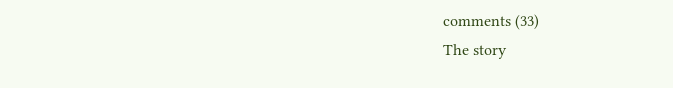comments (33)
The story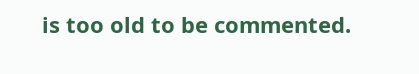is too old to be commented.